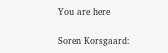You are here

Soren Korsgaard: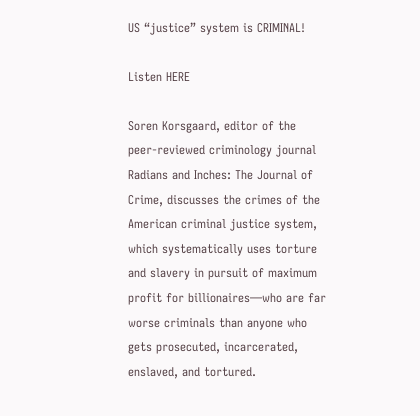US “justice” system is CRIMINAL!

Listen HERE

Soren Korsgaard, editor of the peer-reviewed criminology journal Radians and Inches: The Journal of Crime, discusses the crimes of the American criminal justice system, which systematically uses torture and slavery in pursuit of maximum profit for billionaires—who are far worse criminals than anyone who gets prosecuted, incarcerated, enslaved, and tortured.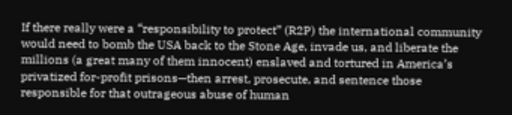If there really were a “responsibility to protect” (R2P) the international community would need to bomb the USA back to the Stone Age, invade us, and liberate the millions (a great many of them innocent) enslaved and tortured in America’s privatized for-profit prisons—then arrest, prosecute, and sentence those responsible for that outrageous abuse of human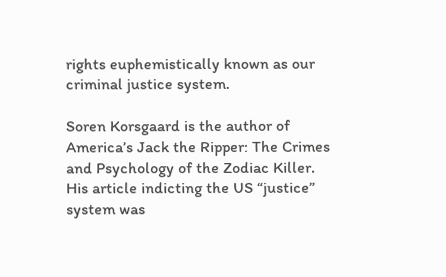rights euphemistically known as our criminal justice system.

Soren Korsgaard is the author of America’s Jack the Ripper: The Crimes and Psychology of the Zodiac Killer. His article indicting the US “justice” system was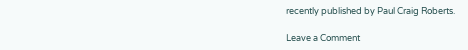recently published by Paul Craig Roberts.

Leave a Comment